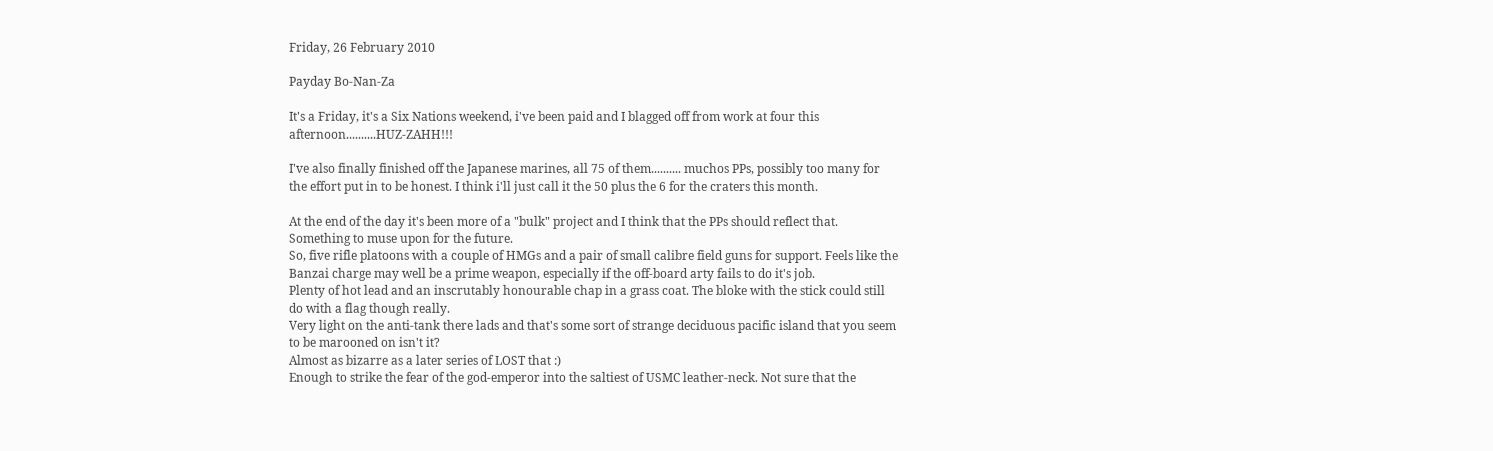Friday, 26 February 2010

Payday Bo-Nan-Za

It's a Friday, it's a Six Nations weekend, i've been paid and I blagged off from work at four this afternoon..........HUZ-ZAHH!!!

I've also finally finished off the Japanese marines, all 75 of them.......... muchos PPs, possibly too many for the effort put in to be honest. I think i'll just call it the 50 plus the 6 for the craters this month.

At the end of the day it's been more of a "bulk" project and I think that the PPs should reflect that. Something to muse upon for the future.
So, five rifle platoons with a couple of HMGs and a pair of small calibre field guns for support. Feels like the Banzai charge may well be a prime weapon, especially if the off-board arty fails to do it's job.
Plenty of hot lead and an inscrutably honourable chap in a grass coat. The bloke with the stick could still do with a flag though really.
Very light on the anti-tank there lads and that's some sort of strange deciduous pacific island that you seem to be marooned on isn't it?
Almost as bizarre as a later series of LOST that :)
Enough to strike the fear of the god-emperor into the saltiest of USMC leather-neck. Not sure that the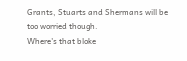Grants, Stuarts and Shermans will be too worried though.
Where's that bloke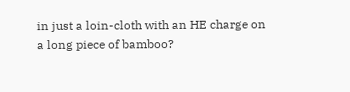in just a loin-cloth with an HE charge on a long piece of bamboo?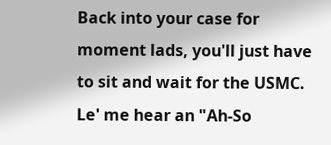Back into your case for moment lads, you'll just have to sit and wait for the USMC. Le' me hear an "Ah-So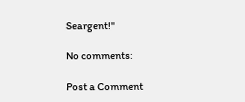Seargent!"

No comments:

Post a Comment